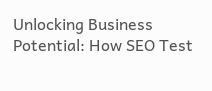Unlocking Business Potential: How SEO Test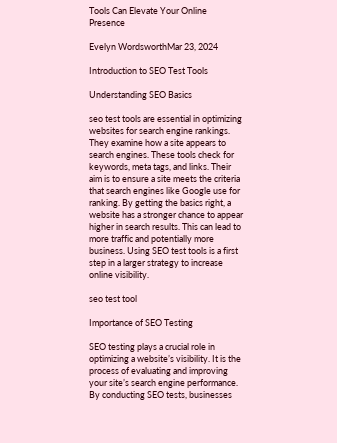Tools Can Elevate Your Online Presence

Evelyn WordsworthMar 23, 2024

Introduction to SEO Test Tools

Understanding SEO Basics

seo test tools are essential in optimizing websites for search engine rankings. They examine how a site appears to search engines. These tools check for keywords, meta tags, and links. Their aim is to ensure a site meets the criteria that search engines like Google use for ranking. By getting the basics right, a website has a stronger chance to appear higher in search results. This can lead to more traffic and potentially more business. Using SEO test tools is a first step in a larger strategy to increase online visibility.

seo test tool

Importance of SEO Testing

SEO testing plays a crucial role in optimizing a website’s visibility. It is the process of evaluating and improving your site’s search engine performance. By conducting SEO tests, businesses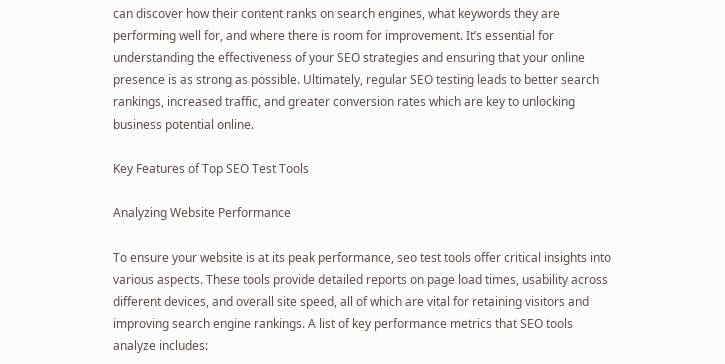can discover how their content ranks on search engines, what keywords they are performing well for, and where there is room for improvement. It’s essential for understanding the effectiveness of your SEO strategies and ensuring that your online presence is as strong as possible. Ultimately, regular SEO testing leads to better search rankings, increased traffic, and greater conversion rates which are key to unlocking business potential online.

Key Features of Top SEO Test Tools

Analyzing Website Performance

To ensure your website is at its peak performance, seo test tools offer critical insights into various aspects. These tools provide detailed reports on page load times, usability across different devices, and overall site speed, all of which are vital for retaining visitors and improving search engine rankings. A list of key performance metrics that SEO tools analyze includes: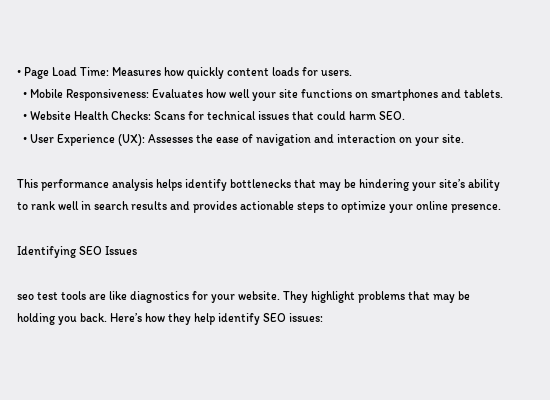• Page Load Time: Measures how quickly content loads for users.
  • Mobile Responsiveness: Evaluates how well your site functions on smartphones and tablets.
  • Website Health Checks: Scans for technical issues that could harm SEO.
  • User Experience (UX): Assesses the ease of navigation and interaction on your site.

This performance analysis helps identify bottlenecks that may be hindering your site’s ability to rank well in search results and provides actionable steps to optimize your online presence.

Identifying SEO Issues

seo test tools are like diagnostics for your website. They highlight problems that may be holding you back. Here’s how they help identify SEO issues: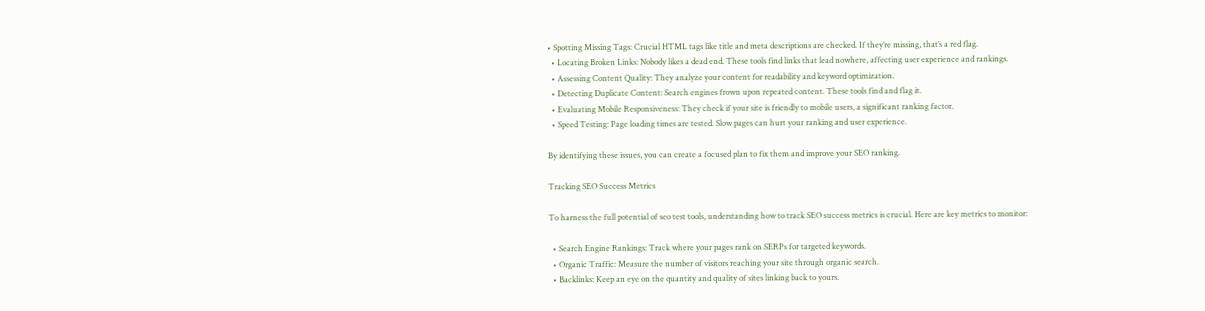• Spotting Missing Tags: Crucial HTML tags like title and meta descriptions are checked. If they’re missing, that’s a red flag.
  • Locating Broken Links: Nobody likes a dead end. These tools find links that lead nowhere, affecting user experience and rankings.
  • Assessing Content Quality: They analyze your content for readability and keyword optimization.
  • Detecting Duplicate Content: Search engines frown upon repeated content. These tools find and flag it.
  • Evaluating Mobile Responsiveness: They check if your site is friendly to mobile users, a significant ranking factor.
  • Speed Testing: Page loading times are tested. Slow pages can hurt your ranking and user experience.

By identifying these issues, you can create a focused plan to fix them and improve your SEO ranking.

Tracking SEO Success Metrics

To harness the full potential of seo test tools, understanding how to track SEO success metrics is crucial. Here are key metrics to monitor:

  • Search Engine Rankings: Track where your pages rank on SERPs for targeted keywords.
  • Organic Traffic: Measure the number of visitors reaching your site through organic search.
  • Backlinks: Keep an eye on the quantity and quality of sites linking back to yours.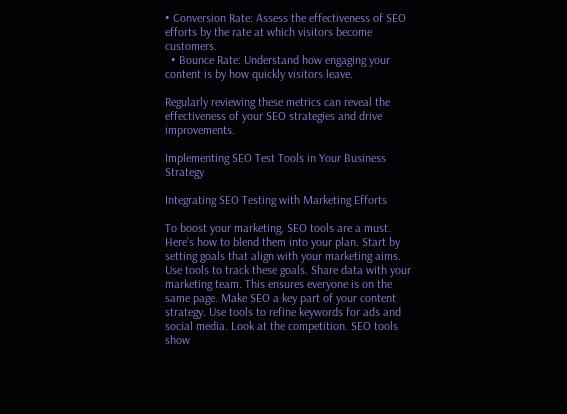• Conversion Rate: Assess the effectiveness of SEO efforts by the rate at which visitors become customers.
  • Bounce Rate: Understand how engaging your content is by how quickly visitors leave.

Regularly reviewing these metrics can reveal the effectiveness of your SEO strategies and drive improvements.

Implementing SEO Test Tools in Your Business Strategy

Integrating SEO Testing with Marketing Efforts

To boost your marketing, SEO tools are a must. Here’s how to blend them into your plan. Start by setting goals that align with your marketing aims. Use tools to track these goals. Share data with your marketing team. This ensures everyone is on the same page. Make SEO a key part of your content strategy. Use tools to refine keywords for ads and social media. Look at the competition. SEO tools show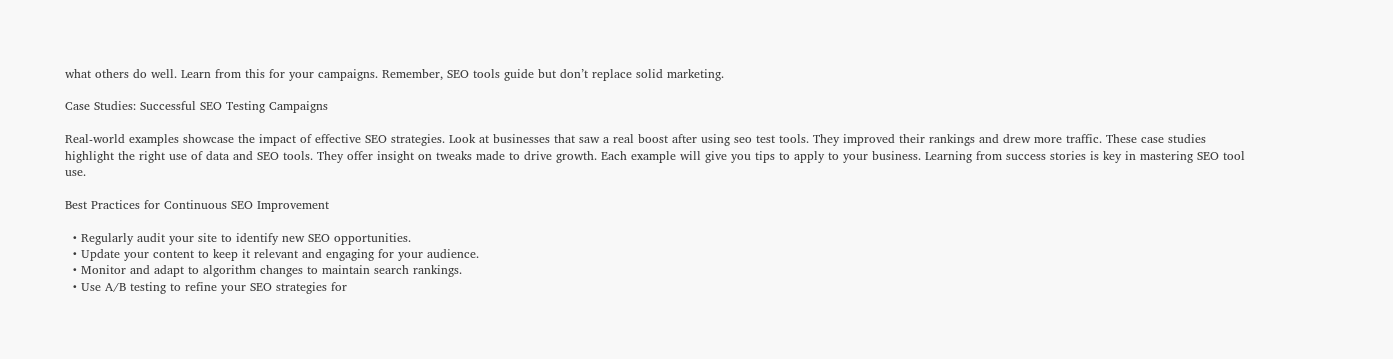what others do well. Learn from this for your campaigns. Remember, SEO tools guide but don’t replace solid marketing.

Case Studies: Successful SEO Testing Campaigns

Real-world examples showcase the impact of effective SEO strategies. Look at businesses that saw a real boost after using seo test tools. They improved their rankings and drew more traffic. These case studies highlight the right use of data and SEO tools. They offer insight on tweaks made to drive growth. Each example will give you tips to apply to your business. Learning from success stories is key in mastering SEO tool use.

Best Practices for Continuous SEO Improvement

  • Regularly audit your site to identify new SEO opportunities.
  • Update your content to keep it relevant and engaging for your audience.
  • Monitor and adapt to algorithm changes to maintain search rankings.
  • Use A/B testing to refine your SEO strategies for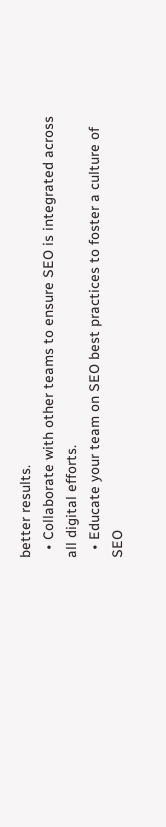better results.
  • Collaborate with other teams to ensure SEO is integrated across all digital efforts.
  • Educate your team on SEO best practices to foster a culture of SEO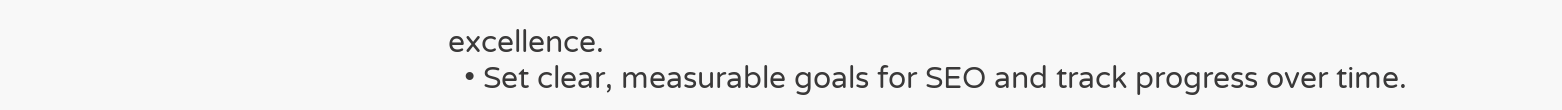excellence.
  • Set clear, measurable goals for SEO and track progress over time.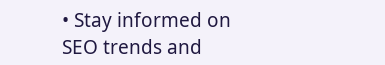• Stay informed on SEO trends and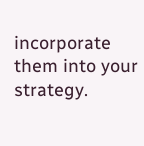incorporate them into your strategy.